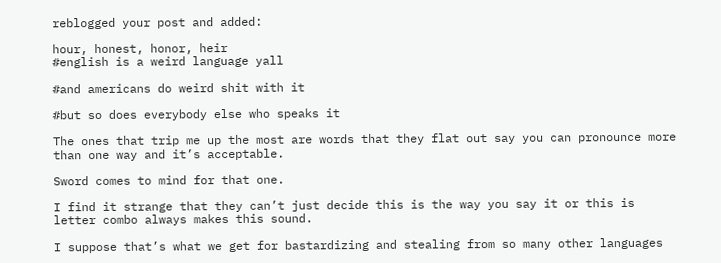reblogged your post and added:

hour, honest, honor, heir
#english is a weird language yall

#and americans do weird shit with it

#but so does everybody else who speaks it

The ones that trip me up the most are words that they flat out say you can pronounce more than one way and it’s acceptable.

Sword comes to mind for that one.

I find it strange that they can’t just decide this is the way you say it or this is letter combo always makes this sound.

I suppose that’s what we get for bastardizing and stealing from so many other languages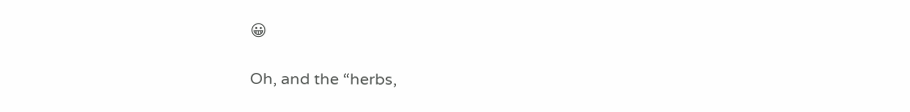😀

Oh, and the “herbs,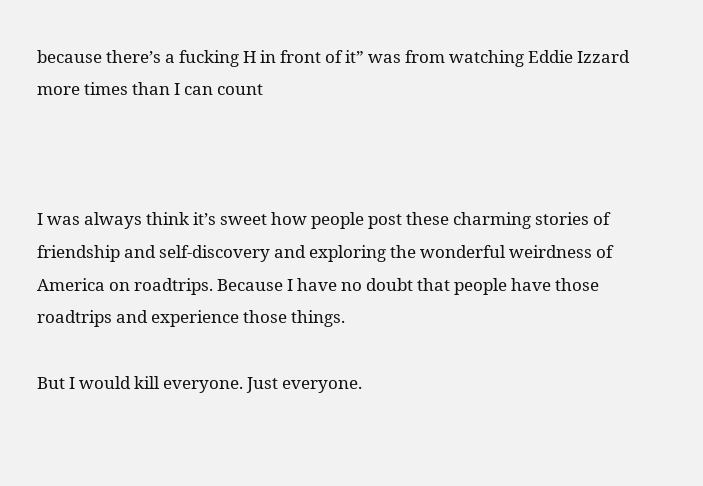because there’s a fucking H in front of it” was from watching Eddie Izzard more times than I can count



I was always think it’s sweet how people post these charming stories of friendship and self-discovery and exploring the wonderful weirdness of America on roadtrips. Because I have no doubt that people have those roadtrips and experience those things.

But I would kill everyone. Just everyone.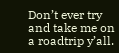Don’t ever try and take me on a roadtrip y’all.